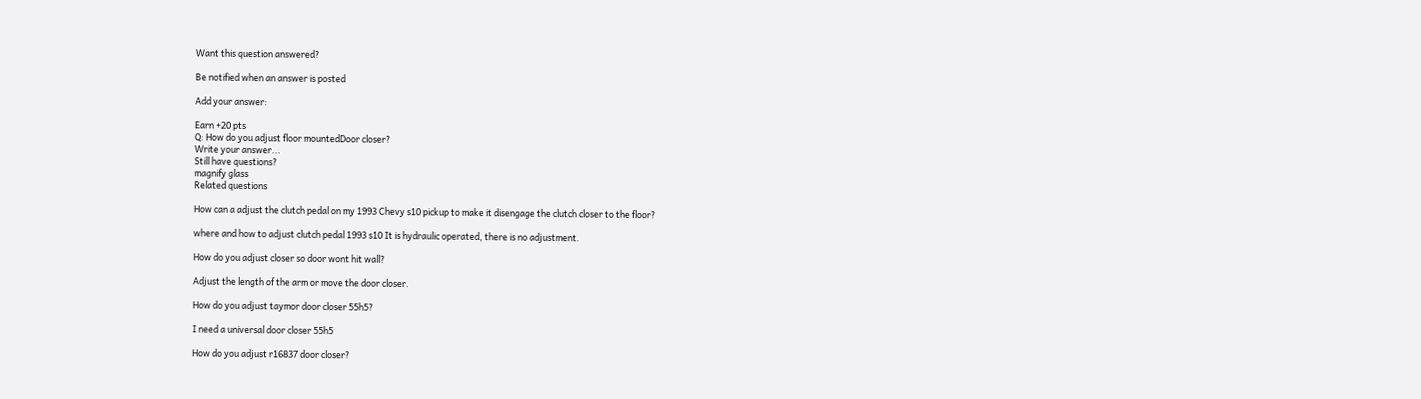Want this question answered?

Be notified when an answer is posted

Add your answer:

Earn +20 pts
Q: How do you adjust floor mountedDoor closer?
Write your answer...
Still have questions?
magnify glass
Related questions

How can a adjust the clutch pedal on my 1993 Chevy s10 pickup to make it disengage the clutch closer to the floor?

where and how to adjust clutch pedal 1993 s10 It is hydraulic operated, there is no adjustment.

How do you adjust closer so door wont hit wall?

Adjust the length of the arm or move the door closer.

How do you adjust taymor door closer 55h5?

I need a universal door closer 55h5

How do you adjust r16837 door closer?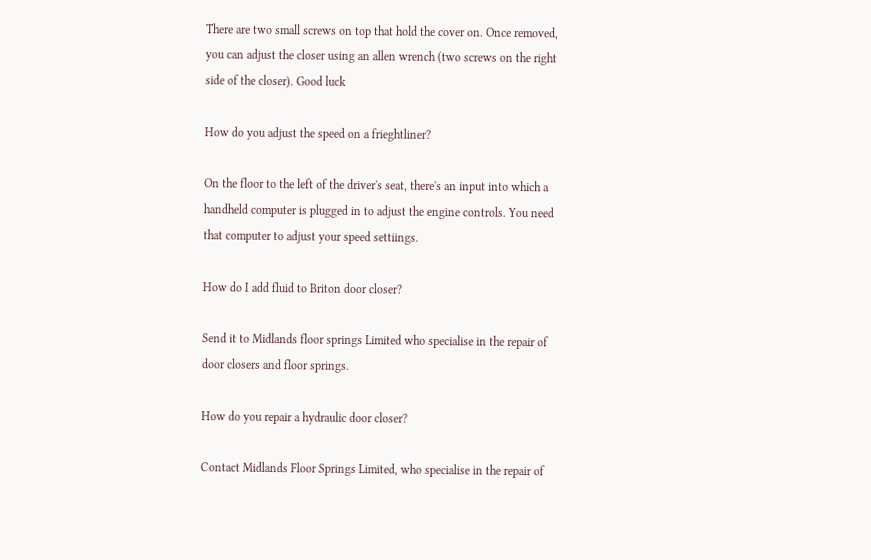There are two small screws on top that hold the cover on. Once removed, you can adjust the closer using an allen wrench (two screws on the right side of the closer). Good luck

How do you adjust the speed on a frieghtliner?

On the floor to the left of the driver's seat, there's an input into which a handheld computer is plugged in to adjust the engine controls. You need that computer to adjust your speed settiings.

How do I add fluid to Briton door closer?

Send it to Midlands floor springs Limited who specialise in the repair of door closers and floor springs.

How do you repair a hydraulic door closer?

Contact Midlands Floor Springs Limited, who specialise in the repair of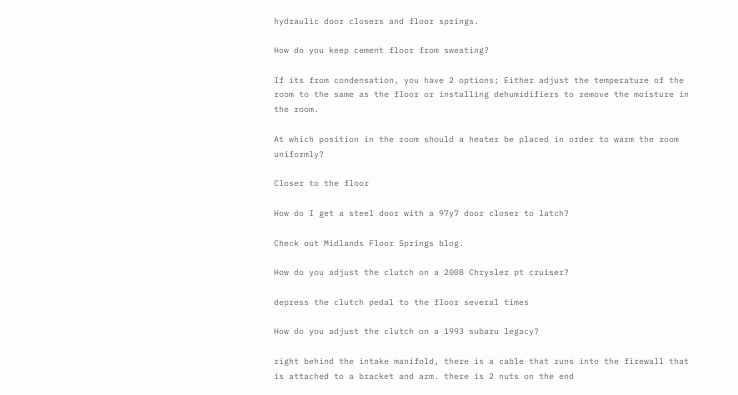hydraulic door closers and floor springs.

How do you keep cement floor from sweating?

If its from condensation, you have 2 options; Either adjust the temperature of the room to the same as the floor or installing dehumidifiers to remove the moisture in the room.

At which position in the room should a heater be placed in order to warm the room uniformly?

Closer to the floor

How do I get a steel door with a 97y7 door closer to latch?

Check out Midlands Floor Springs blog.

How do you adjust the clutch on a 2008 Chrysler pt cruiser?

depress the clutch pedal to the floor several times

How do you adjust the clutch on a 1993 subaru legacy?

right behind the intake manifold, there is a cable that runs into the firewall that is attached to a bracket and arm. there is 2 nuts on the end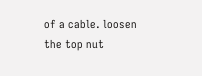of a cable. loosen the top nut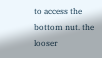to access the bottom nut. the looser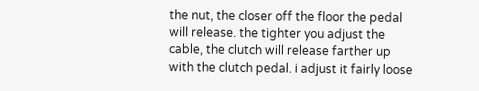the nut, the closer off the floor the pedal will release. the tighter you adjust the cable, the clutch will release farther up with the clutch pedal. i adjust it fairly loose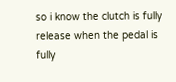so i know the clutch is fully release when the pedal is fully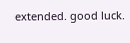extended. good luck.